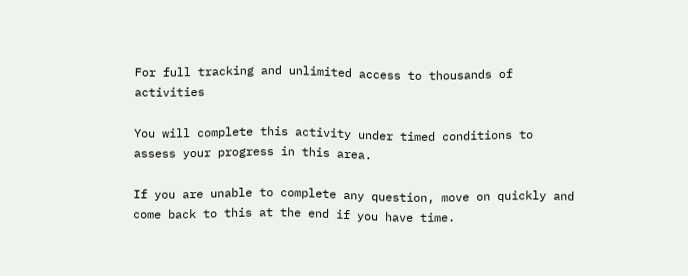For full tracking and unlimited access to thousands of activities

You will complete this activity under timed conditions to assess your progress in this area.

If you are unable to complete any question, move on quickly and come back to this at the end if you have time.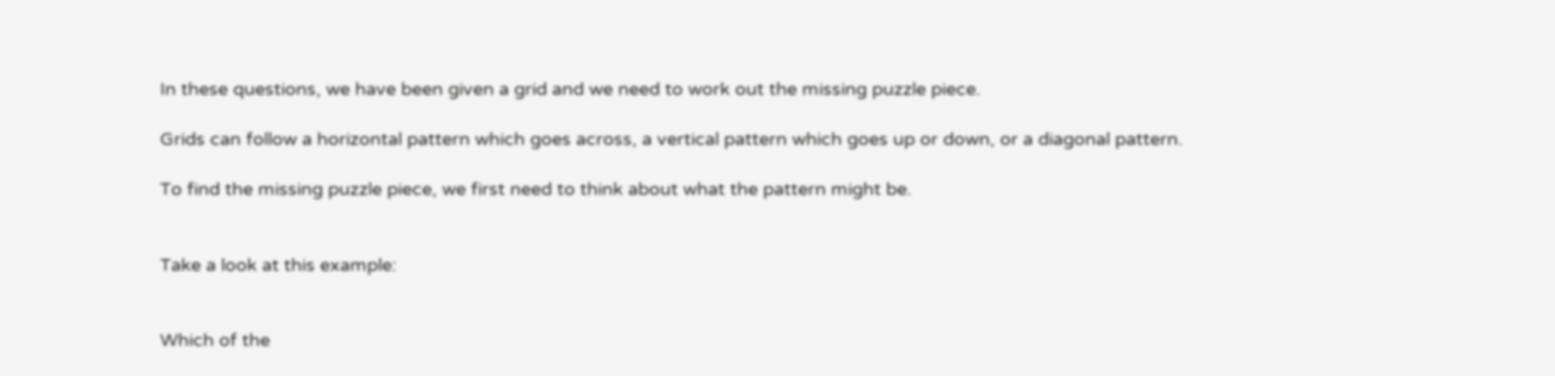In these questions, we have been given a grid and we need to work out the missing puzzle piece.

Grids can follow a horizontal pattern which goes across, a vertical pattern which goes up or down, or a diagonal pattern.

To find the missing puzzle piece, we first need to think about what the pattern might be.


Take a look at this example:


Which of the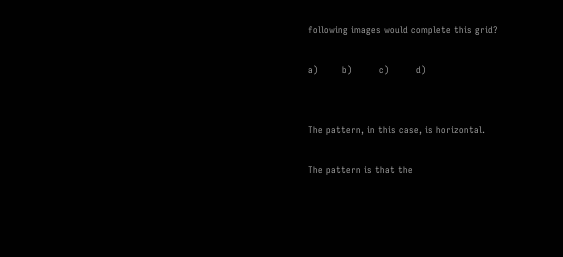following images would complete this grid?

a)        b)         c)         d)


The pattern, in this case, is horizontal.

The pattern is that the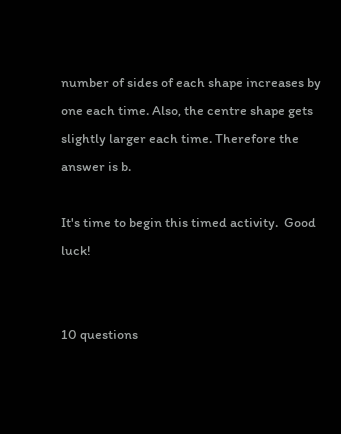number of sides of each shape increases by one each time. Also, the centre shape gets slightly larger each time. Therefore the answer is b.

It's time to begin this timed activity.  Good luck!


10 questions